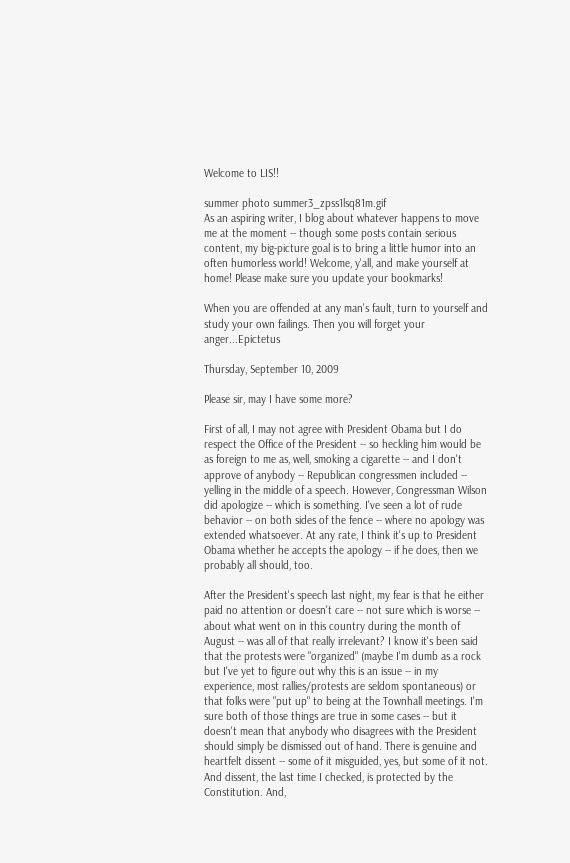Welcome to LIS!!

summer photo summer3_zpss1lsq81m.gif
As an aspiring writer, I blog about whatever happens to move me at the moment -- though some posts contain serious content, my big-picture goal is to bring a little humor into an often humorless world! Welcome, y'all, and make yourself at home! Please make sure you update your bookmarks!

When you are offended at any man's fault, turn to yourself and study your own failings. Then you will forget your anger...Epictetus

Thursday, September 10, 2009

Please sir, may I have some more?

First of all, I may not agree with President Obama but I do respect the Office of the President -- so heckling him would be as foreign to me as, well, smoking a cigarette -- and I don't approve of anybody -- Republican congressmen included -- yelling in the middle of a speech. However, Congressman Wilson did apologize -- which is something. I've seen a lot of rude behavior -- on both sides of the fence -- where no apology was extended whatsoever. At any rate, I think it's up to President Obama whether he accepts the apology -- if he does, then we probably all should, too.

After the President's speech last night, my fear is that he either paid no attention or doesn't care -- not sure which is worse -- about what went on in this country during the month of August -- was all of that really irrelevant? I know it's been said that the protests were "organized" (maybe I'm dumb as a rock but I've yet to figure out why this is an issue -- in my experience, most rallies/protests are seldom spontaneous) or that folks were "put up" to being at the Townhall meetings. I'm sure both of those things are true in some cases -- but it doesn't mean that anybody who disagrees with the President should simply be dismissed out of hand. There is genuine and heartfelt dissent -- some of it misguided, yes, but some of it not. And dissent, the last time I checked, is protected by the Constitution. And,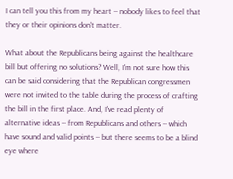I can tell you this from my heart -- nobody likes to feel that they or their opinions don't matter.

What about the Republicans being against the healthcare bill but offering no solutions? Well, I'm not sure how this can be said considering that the Republican congressmen were not invited to the table during the process of crafting the bill in the first place. And, I've read plenty of alternative ideas -- from Republicans and others -- which have sound and valid points -- but there seems to be a blind eye where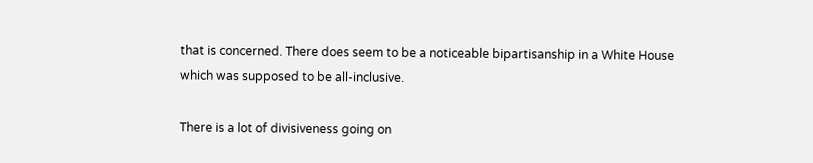that is concerned. There does seem to be a noticeable bipartisanship in a White House which was supposed to be all-inclusive.

There is a lot of divisiveness going on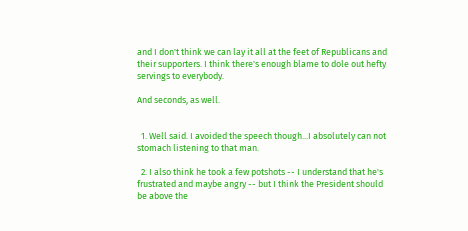and I don't think we can lay it all at the feet of Republicans and their supporters. I think there's enough blame to dole out hefty servings to everybody.

And seconds, as well.


  1. Well said. I avoided the speech though...I absolutely can not stomach listening to that man.

  2. I also think he took a few potshots -- I understand that he's frustrated and maybe angry -- but I think the President should be above the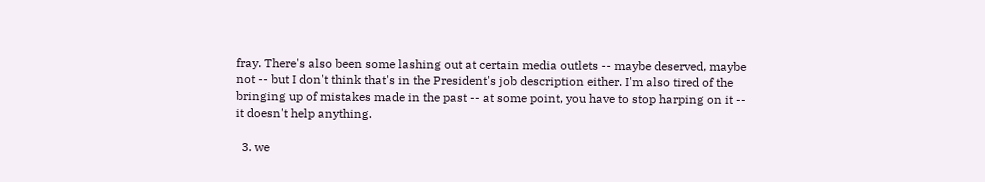fray. There's also been some lashing out at certain media outlets -- maybe deserved, maybe not -- but I don't think that's in the President's job description either. I'm also tired of the bringing up of mistakes made in the past -- at some point, you have to stop harping on it -- it doesn't help anything.

  3. we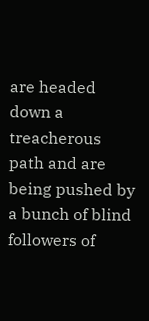are headed down a treacherous path and are being pushed by a bunch of blind followers of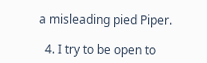a misleading pied Piper.

  4. I try to be open to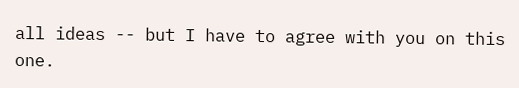all ideas -- but I have to agree with you on this one.